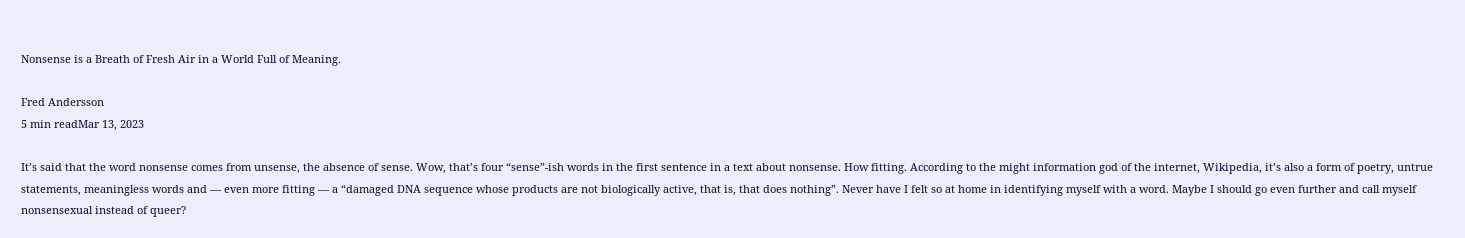Nonsense is a Breath of Fresh Air in a World Full of Meaning.

Fred Andersson
5 min readMar 13, 2023

It’s said that the word nonsense comes from unsense, the absence of sense. Wow, that’s four “sense”-ish words in the first sentence in a text about nonsense. How fitting. According to the might information god of the internet, Wikipedia, it’s also a form of poetry, untrue statements, meaningless words and — even more fitting — a “damaged DNA sequence whose products are not biologically active, that is, that does nothing”. Never have I felt so at home in identifying myself with a word. Maybe I should go even further and call myself nonsensexual instead of queer?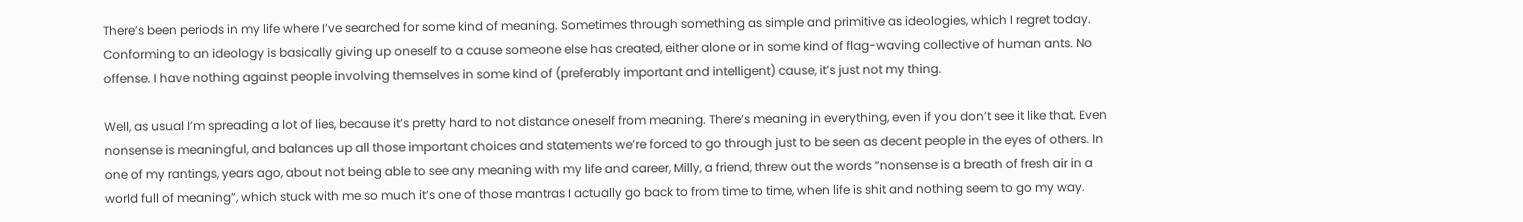There’s been periods in my life where I’ve searched for some kind of meaning. Sometimes through something as simple and primitive as ideologies, which I regret today. Conforming to an ideology is basically giving up oneself to a cause someone else has created, either alone or in some kind of flag-waving collective of human ants. No offense. I have nothing against people involving themselves in some kind of (preferably important and intelligent) cause, it’s just not my thing.

Well, as usual I’m spreading a lot of lies, because it’s pretty hard to not distance oneself from meaning. There’s meaning in everything, even if you don’t see it like that. Even nonsense is meaningful, and balances up all those important choices and statements we’re forced to go through just to be seen as decent people in the eyes of others. In one of my rantings, years ago, about not being able to see any meaning with my life and career, Milly, a friend, threw out the words “nonsense is a breath of fresh air in a world full of meaning”, which stuck with me so much it’s one of those mantras I actually go back to from time to time, when life is shit and nothing seem to go my way.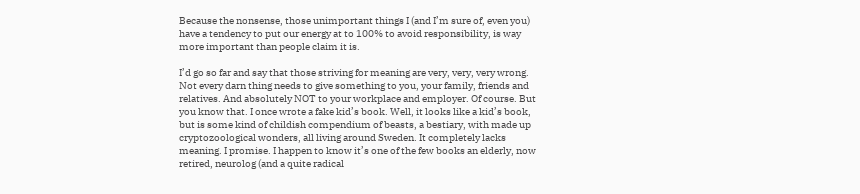Because the nonsense, those unimportant things I (and I’m sure of, even you) have a tendency to put our energy at to 100% to avoid responsibility, is way more important than people claim it is.

I’d go so far and say that those striving for meaning are very, very, very wrong. Not every darn thing needs to give something to you, your family, friends and relatives. And absolutely NOT to your workplace and employer. Of course. But you know that. I once wrote a fake kid’s book. Well, it looks like a kid’s book, but is some kind of childish compendium of beasts, a bestiary, with made up cryptozoological wonders, all living around Sweden. It completely lacks meaning. I promise. I happen to know it’s one of the few books an elderly, now retired, neurolog (and a quite radical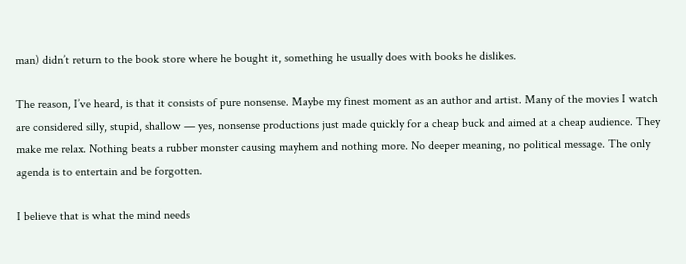man) didn’t return to the book store where he bought it, something he usually does with books he dislikes.

The reason, I’ve heard, is that it consists of pure nonsense. Maybe my finest moment as an author and artist. Many of the movies I watch are considered silly, stupid, shallow — yes, nonsense productions just made quickly for a cheap buck and aimed at a cheap audience. They make me relax. Nothing beats a rubber monster causing mayhem and nothing more. No deeper meaning, no political message. The only agenda is to entertain and be forgotten.

I believe that is what the mind needs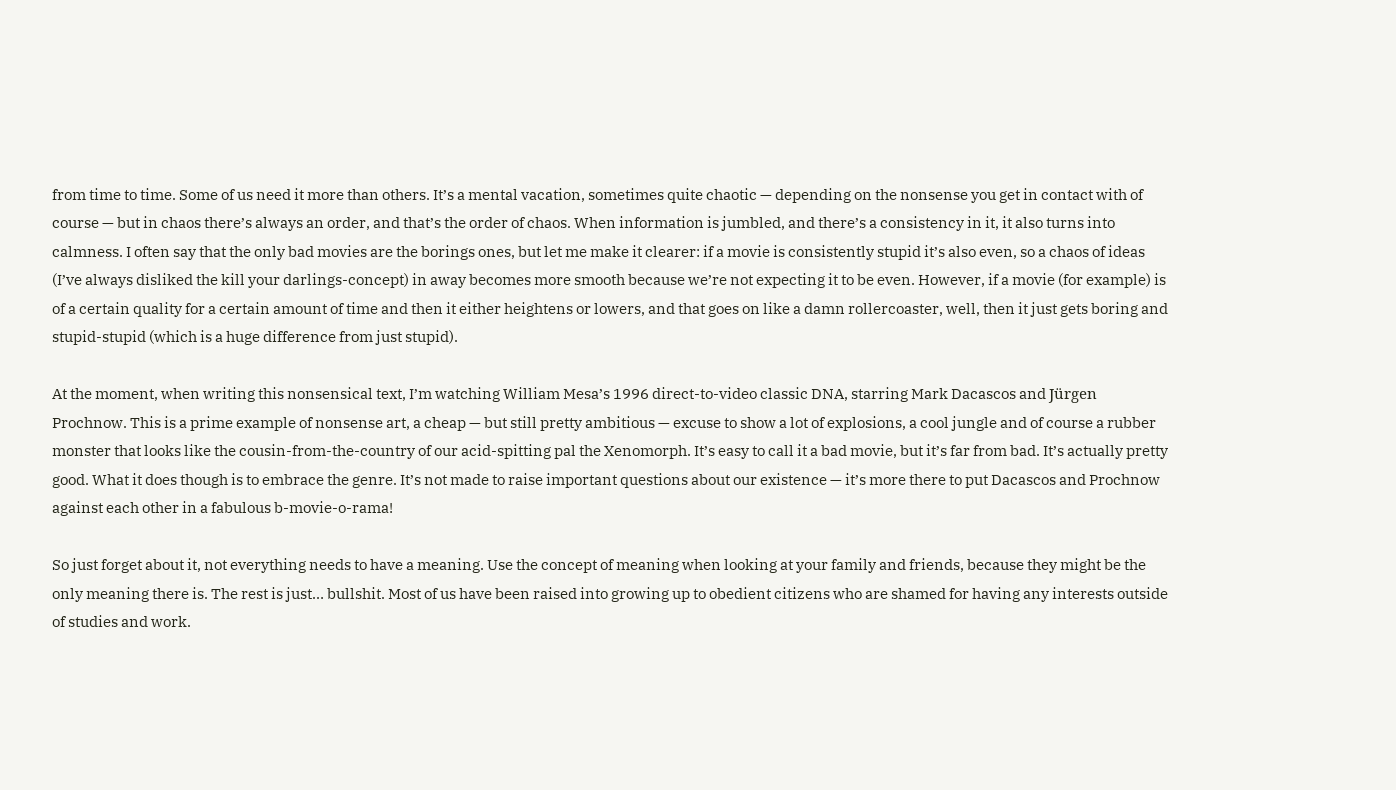from time to time. Some of us need it more than others. It’s a mental vacation, sometimes quite chaotic — depending on the nonsense you get in contact with of course — but in chaos there’s always an order, and that’s the order of chaos. When information is jumbled, and there’s a consistency in it, it also turns into calmness. I often say that the only bad movies are the borings ones, but let me make it clearer: if a movie is consistently stupid it’s also even, so a chaos of ideas (I’ve always disliked the kill your darlings-concept) in away becomes more smooth because we’re not expecting it to be even. However, if a movie (for example) is of a certain quality for a certain amount of time and then it either heightens or lowers, and that goes on like a damn rollercoaster, well, then it just gets boring and stupid-stupid (which is a huge difference from just stupid).

At the moment, when writing this nonsensical text, I’m watching William Mesa’s 1996 direct-to-video classic DNA, starring Mark Dacascos and Jürgen Prochnow. This is a prime example of nonsense art, a cheap — but still pretty ambitious — excuse to show a lot of explosions, a cool jungle and of course a rubber monster that looks like the cousin-from-the-country of our acid-spitting pal the Xenomorph. It’s easy to call it a bad movie, but it’s far from bad. It’s actually pretty good. What it does though is to embrace the genre. It’s not made to raise important questions about our existence — it’s more there to put Dacascos and Prochnow against each other in a fabulous b-movie-o-rama!

So just forget about it, not everything needs to have a meaning. Use the concept of meaning when looking at your family and friends, because they might be the only meaning there is. The rest is just… bullshit. Most of us have been raised into growing up to obedient citizens who are shamed for having any interests outside of studies and work.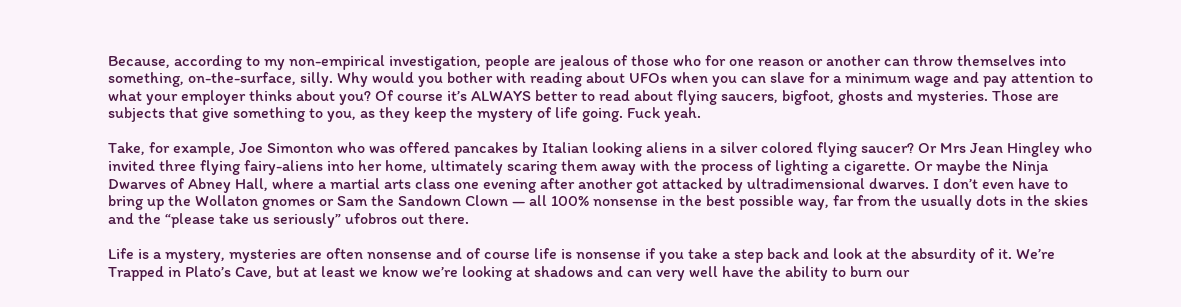Because, according to my non-empirical investigation, people are jealous of those who for one reason or another can throw themselves into something, on-the-surface, silly. Why would you bother with reading about UFOs when you can slave for a minimum wage and pay attention to what your employer thinks about you? Of course it’s ALWAYS better to read about flying saucers, bigfoot, ghosts and mysteries. Those are subjects that give something to you, as they keep the mystery of life going. Fuck yeah.

Take, for example, Joe Simonton who was offered pancakes by Italian looking aliens in a silver colored flying saucer? Or Mrs Jean Hingley who invited three flying fairy-aliens into her home, ultimately scaring them away with the process of lighting a cigarette. Or maybe the Ninja Dwarves of Abney Hall, where a martial arts class one evening after another got attacked by ultradimensional dwarves. I don’t even have to bring up the Wollaton gnomes or Sam the Sandown Clown — all 100% nonsense in the best possible way, far from the usually dots in the skies and the “please take us seriously” ufobros out there.

Life is a mystery, mysteries are often nonsense and of course life is nonsense if you take a step back and look at the absurdity of it. We’re Trapped in Plato’s Cave, but at least we know we’re looking at shadows and can very well have the ability to burn our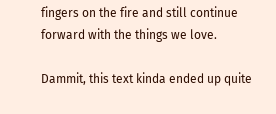fingers on the fire and still continue forward with the things we love.

Dammit, this text kinda ended up quite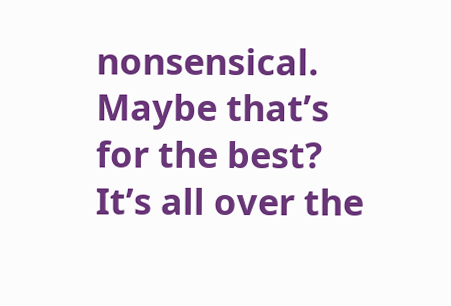nonsensical. Maybe that’s for the best? It’s all over the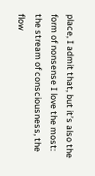place, I admit that, but it’s also the form of nonsense I love the most: the stream of consciousness, the flow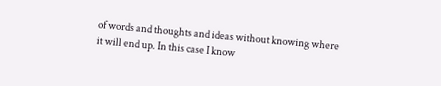of words and thoughts and ideas without knowing where it will end up. In this case I know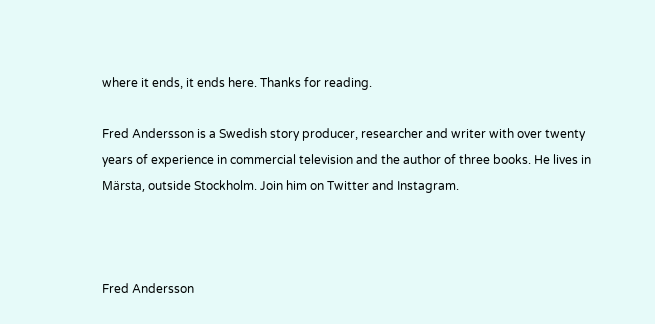where it ends, it ends here. Thanks for reading.

Fred Andersson is a Swedish story producer, researcher and writer with over twenty years of experience in commercial television and the author of three books. He lives in Märsta, outside Stockholm. Join him on Twitter and Instagram.



Fred Andersson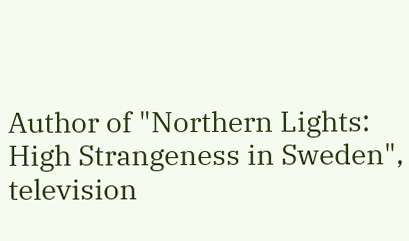Author of "Northern Lights: High Strangeness in Sweden", television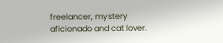freelancer, mystery aficionado and cat lover.